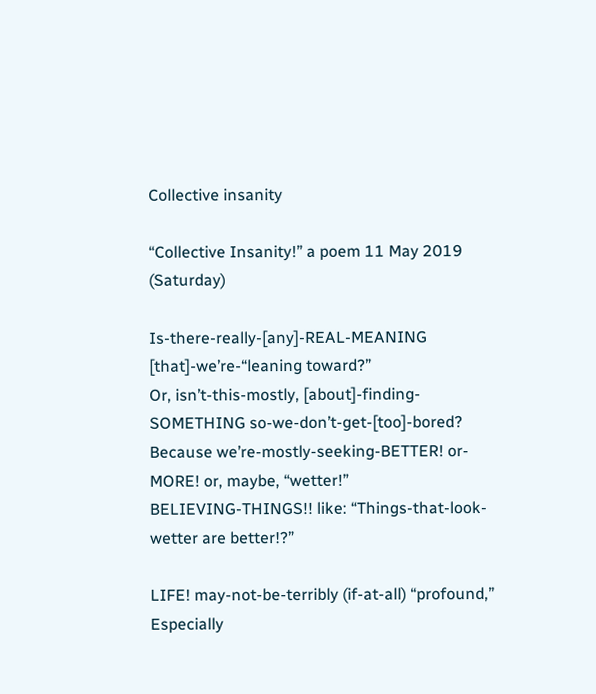Collective insanity

“Collective Insanity!” a poem 11 May 2019 (Saturday)

Is-there-really-[any]-REAL-MEANING [that]-we’re-“leaning toward?”
Or, isn’t-this-mostly, [about]-finding-SOMETHING so-we-don’t-get-[too]-bored?
Because we’re-mostly-seeking-BETTER! or-MORE! or, maybe, “wetter!”
BELIEVING-THINGS!! like: “Things-that-look-wetter are better!?”

LIFE! may-not-be-terribly (if-at-all) “profound,”
Especially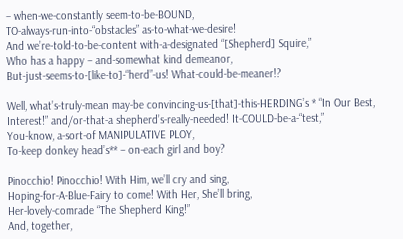– when-we-constantly seem-to-be-BOUND,
TO-always-run-into-“obstacles” as-to-what-we-desire!
And we’re-told-to-be-content with-a-designated “[Shepherd] Squire,”
Who has a happy – and-somewhat kind demeanor,
But-just-seems-to-[like-to]-“herd”-us! What-could-be-meaner!?

Well, what’s-truly-mean may-be convincing-us-[that]-this-HERDING’s * “In Our Best,
Interest!” and/or-that-a shepherd’s-really-needed! It-COULD-be-a-“test,”
You-know, a-sort-of MANIPULATIVE PLOY,
To-keep donkey head’s** – on-each girl and boy?

Pinocchio! Pinocchio! With Him, we’ll cry and sing,
Hoping-for-A-Blue-Fairy to come! With Her, She’ll bring,
Her-lovely-comrade “The Shepherd King!”
And, together,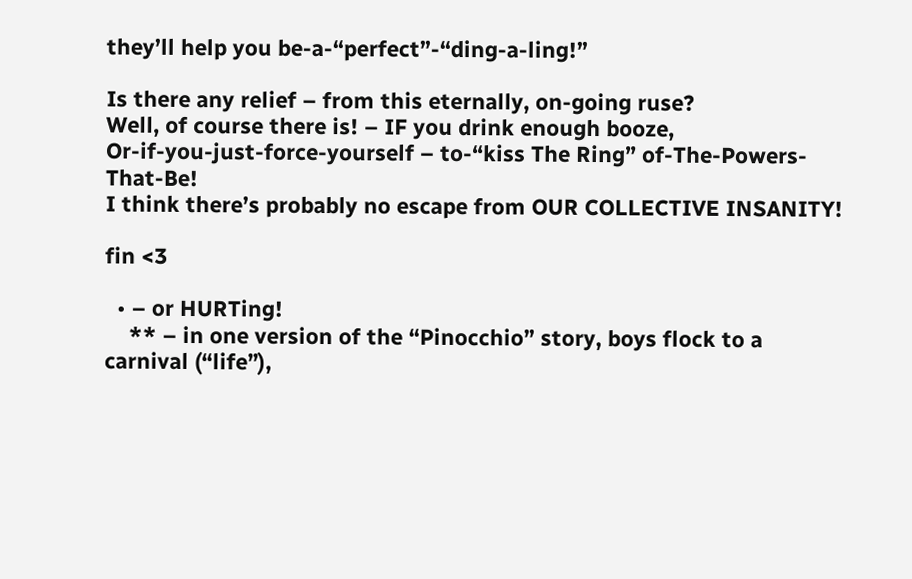they’ll help you be-a-“perfect”-“ding-a-ling!”

Is there any relief – from this eternally, on-going ruse?
Well, of course there is! – IF you drink enough booze,
Or-if-you-just-force-yourself – to-“kiss The Ring” of-The-Powers-That-Be!
I think there’s probably no escape from OUR COLLECTIVE INSANITY!

fin <3

  • – or HURTing!
    ** – in one version of the “Pinocchio” story, boys flock to a carnival (“life”),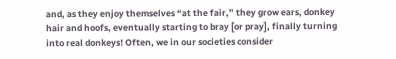and, as they enjoy themselves “at the fair,” they grow ears, donkey hair and hoofs, eventually starting to bray [or pray], finally turning into real donkeys! Often, we in our societies consider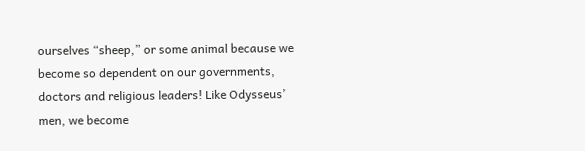ourselves “sheep,” or some animal because we become so dependent on our governments, doctors and religious leaders! Like Odysseus’ men, we become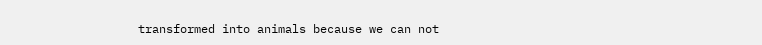transformed into animals because we can not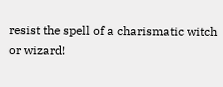resist the spell of a charismatic witch or wizard!